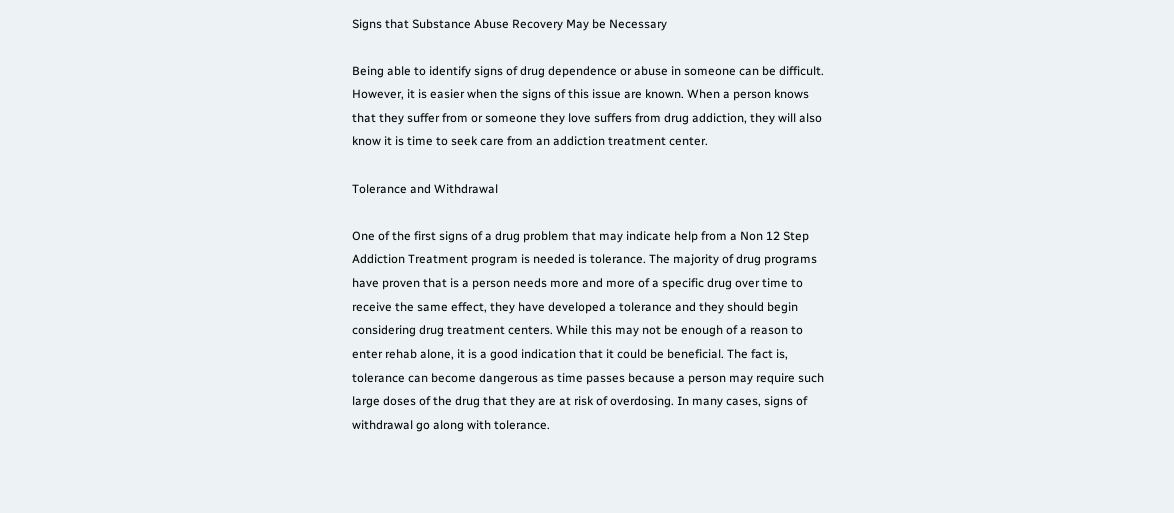Signs that Substance Abuse Recovery May be Necessary

Being able to identify signs of drug dependence or abuse in someone can be difficult. However, it is easier when the signs of this issue are known. When a person knows that they suffer from or someone they love suffers from drug addiction, they will also know it is time to seek care from an addiction treatment center.

Tolerance and Withdrawal

One of the first signs of a drug problem that may indicate help from a Non 12 Step Addiction Treatment program is needed is tolerance. The majority of drug programs have proven that is a person needs more and more of a specific drug over time to receive the same effect, they have developed a tolerance and they should begin considering drug treatment centers. While this may not be enough of a reason to enter rehab alone, it is a good indication that it could be beneficial. The fact is, tolerance can become dangerous as time passes because a person may require such large doses of the drug that they are at risk of overdosing. In many cases, signs of withdrawal go along with tolerance.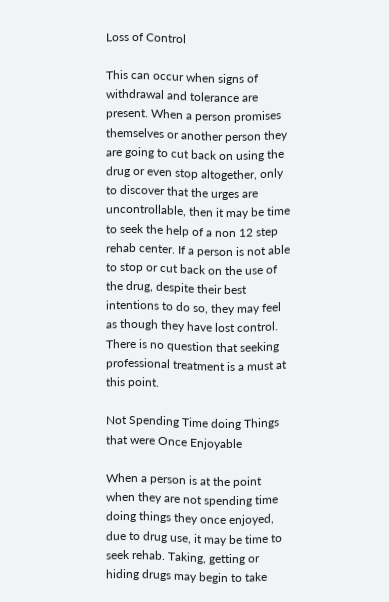Loss of Control

This can occur when signs of withdrawal and tolerance are present. When a person promises themselves or another person they are going to cut back on using the drug or even stop altogether, only to discover that the urges are uncontrollable, then it may be time to seek the help of a non 12 step rehab center. If a person is not able to stop or cut back on the use of the drug, despite their best intentions to do so, they may feel as though they have lost control. There is no question that seeking professional treatment is a must at this point.

Not Spending Time doing Things that were Once Enjoyable

When a person is at the point when they are not spending time doing things they once enjoyed, due to drug use, it may be time to seek rehab. Taking, getting or hiding drugs may begin to take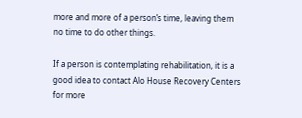more and more of a person’s time, leaving them no time to do other things.

If a person is contemplating rehabilitation, it is a good idea to contact Alo House Recovery Centers for more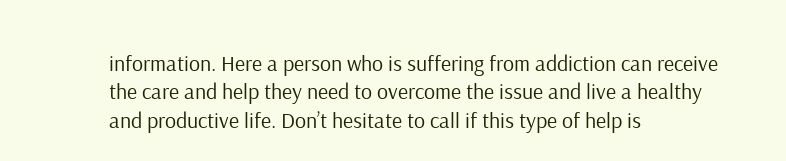information. Here a person who is suffering from addiction can receive the care and help they need to overcome the issue and live a healthy and productive life. Don’t hesitate to call if this type of help is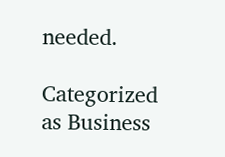needed.

Categorized as Business